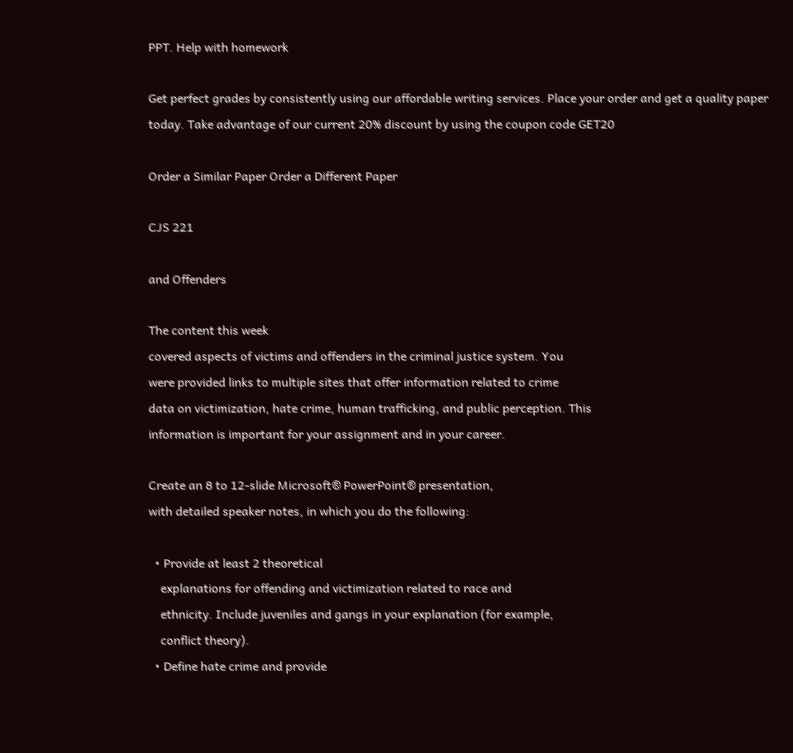PPT. Help with homework

Get perfect grades by consistently using our affordable writing services. Place your order and get a quality paper today. Take advantage of our current 20% discount by using the coupon code GET20

Order a Similar Paper Order a Different Paper

CJS 221

and Offenders

The content this week
covered aspects of victims and offenders in the criminal justice system. You
were provided links to multiple sites that offer information related to crime
data on victimization, hate crime, human trafficking, and public perception. This
information is important for your assignment and in your career.

Create an 8 to 12-slide Microsoft® PowerPoint® presentation,
with detailed speaker notes, in which you do the following:

  • Provide at least 2 theoretical
    explanations for offending and victimization related to race and
    ethnicity. Include juveniles and gangs in your explanation (for example,
    conflict theory).
  • Define hate crime and provide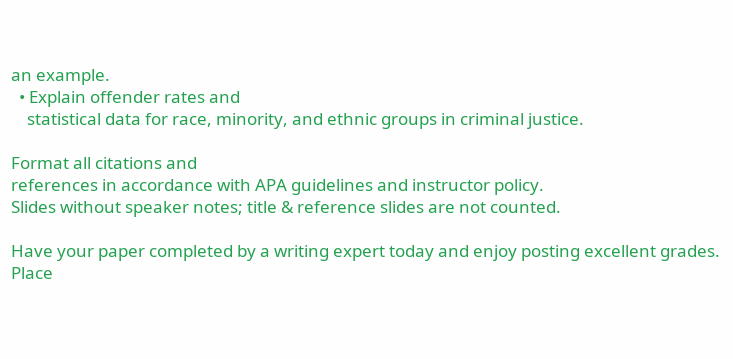an example.
  • Explain offender rates and
    statistical data for race, minority, and ethnic groups in criminal justice.

Format all citations and
references in accordance with APA guidelines and instructor policy.
Slides without speaker notes; title & reference slides are not counted.

Have your paper completed by a writing expert today and enjoy posting excellent grades. Place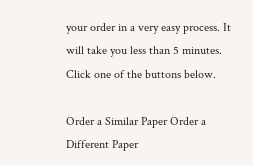your order in a very easy process. It will take you less than 5 minutes. Click one of the buttons below.

Order a Similar Paper Order a Different Paper